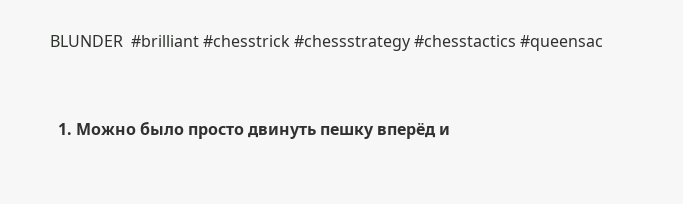BLUNDER  #brilliant #chesstrick #chessstrategy #chesstactics #queensac


  1. Можно было просто двинуть пешку вперёд и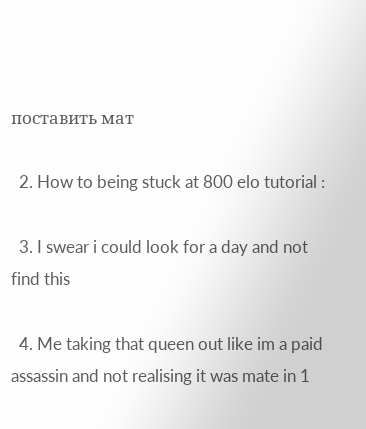поставить мат

  2. How to being stuck at 800 elo tutorial :

  3. I swear i could look for a day and not find this

  4. Me taking that queen out like im a paid assassin and not realising it was mate in 1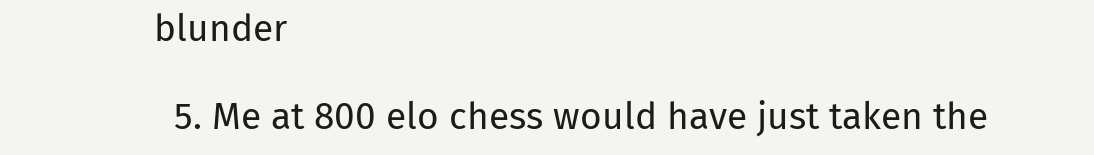blunder

  5. Me at 800 elo chess would have just taken the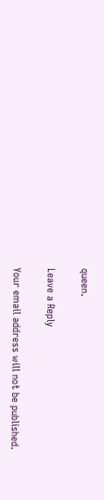queen.

Leave a Reply

Your email address will not be published.